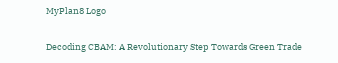MyPlan8 Logo

Decoding CBAM: A Revolutionary Step Towards Green Trade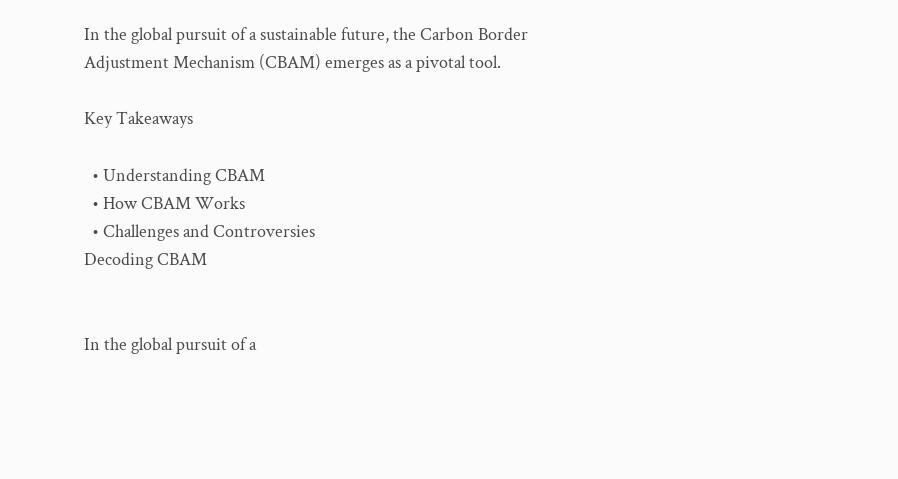In the global pursuit of a sustainable future, the Carbon Border Adjustment Mechanism (CBAM) emerges as a pivotal tool.

Key Takeaways

  • Understanding CBAM
  • How CBAM Works
  • Challenges and Controversies
Decoding CBAM


In the global pursuit of a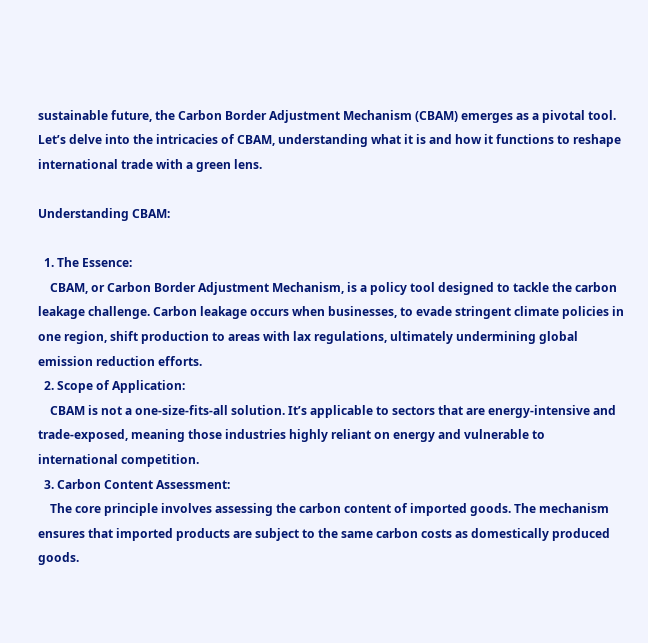sustainable future, the Carbon Border Adjustment Mechanism (CBAM) emerges as a pivotal tool. Let’s delve into the intricacies of CBAM, understanding what it is and how it functions to reshape international trade with a green lens.

Understanding CBAM:

  1. The Essence:
    CBAM, or Carbon Border Adjustment Mechanism, is a policy tool designed to tackle the carbon leakage challenge. Carbon leakage occurs when businesses, to evade stringent climate policies in one region, shift production to areas with lax regulations, ultimately undermining global emission reduction efforts.
  2. Scope of Application:
    CBAM is not a one-size-fits-all solution. It’s applicable to sectors that are energy-intensive and trade-exposed, meaning those industries highly reliant on energy and vulnerable to international competition.
  3. Carbon Content Assessment:
    The core principle involves assessing the carbon content of imported goods. The mechanism ensures that imported products are subject to the same carbon costs as domestically produced goods.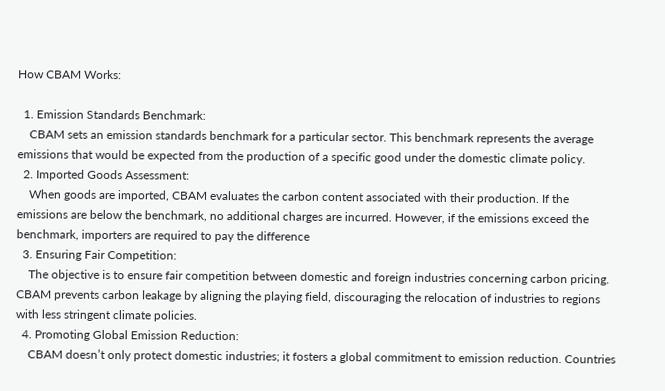How CBAM Works:

  1. Emission Standards Benchmark:
    CBAM sets an emission standards benchmark for a particular sector. This benchmark represents the average emissions that would be expected from the production of a specific good under the domestic climate policy.
  2. Imported Goods Assessment:
    When goods are imported, CBAM evaluates the carbon content associated with their production. If the emissions are below the benchmark, no additional charges are incurred. However, if the emissions exceed the benchmark, importers are required to pay the difference
  3. Ensuring Fair Competition:
    The objective is to ensure fair competition between domestic and foreign industries concerning carbon pricing. CBAM prevents carbon leakage by aligning the playing field, discouraging the relocation of industries to regions with less stringent climate policies.
  4. Promoting Global Emission Reduction:
    CBAM doesn’t only protect domestic industries; it fosters a global commitment to emission reduction. Countries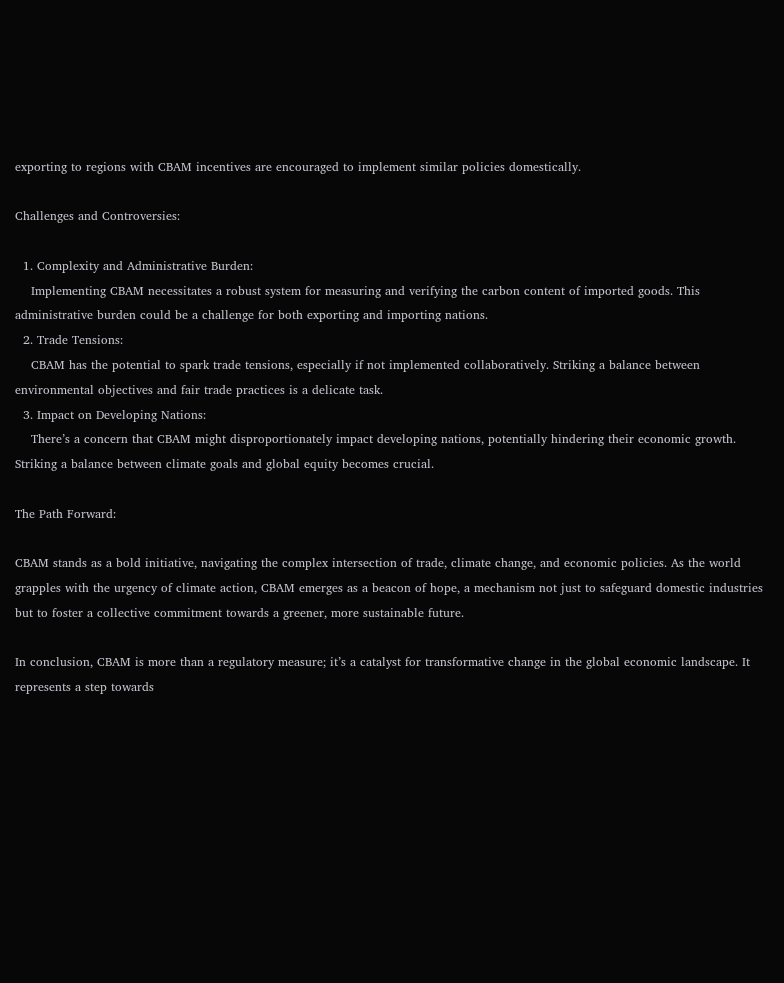exporting to regions with CBAM incentives are encouraged to implement similar policies domestically.

Challenges and Controversies:

  1. Complexity and Administrative Burden:
    Implementing CBAM necessitates a robust system for measuring and verifying the carbon content of imported goods. This administrative burden could be a challenge for both exporting and importing nations.
  2. Trade Tensions:
    CBAM has the potential to spark trade tensions, especially if not implemented collaboratively. Striking a balance between environmental objectives and fair trade practices is a delicate task.
  3. Impact on Developing Nations:
    There’s a concern that CBAM might disproportionately impact developing nations, potentially hindering their economic growth. Striking a balance between climate goals and global equity becomes crucial.

The Path Forward:

CBAM stands as a bold initiative, navigating the complex intersection of trade, climate change, and economic policies. As the world grapples with the urgency of climate action, CBAM emerges as a beacon of hope, a mechanism not just to safeguard domestic industries but to foster a collective commitment towards a greener, more sustainable future.

In conclusion, CBAM is more than a regulatory measure; it’s a catalyst for transformative change in the global economic landscape. It represents a step towards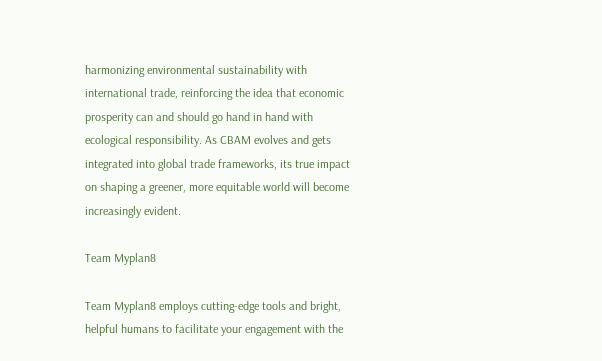harmonizing environmental sustainability with international trade, reinforcing the idea that economic prosperity can and should go hand in hand with ecological responsibility. As CBAM evolves and gets integrated into global trade frameworks, its true impact on shaping a greener, more equitable world will become increasingly evident.

Team Myplan8

Team Myplan8 employs cutting-edge tools and bright, helpful humans to facilitate your engagement with the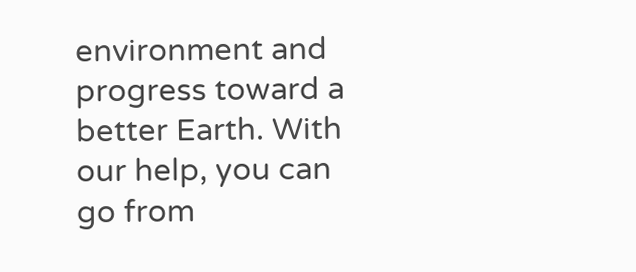environment and progress toward a better Earth. With our help, you can go from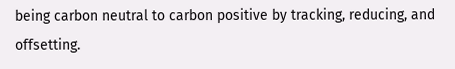being carbon neutral to carbon positive by tracking, reducing, and offsetting.